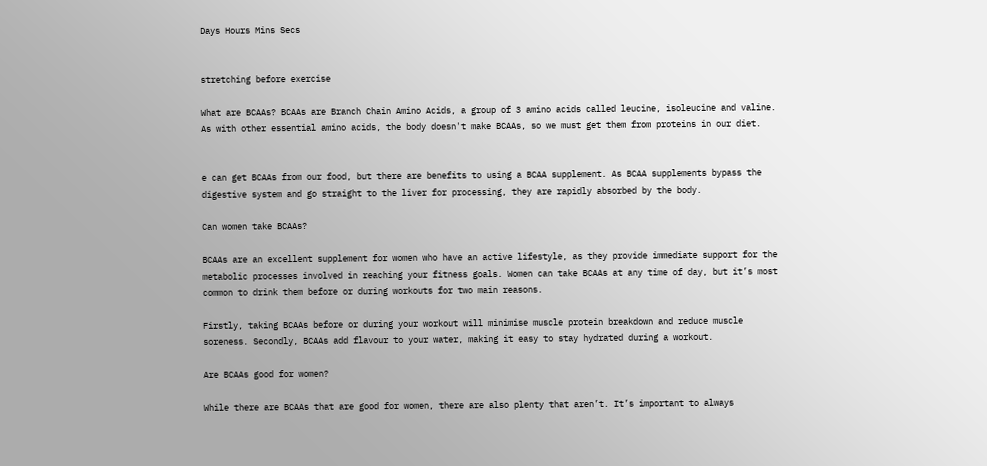Days Hours Mins Secs


stretching before exercise

What are BCAAs? BCAAs are Branch Chain Amino Acids, a group of 3 amino acids called leucine, isoleucine and valine. As with other essential amino acids, the body doesn't make BCAAs, so we must get them from proteins in our diet.


e can get BCAAs from our food, but there are benefits to using a BCAA supplement. As BCAA supplements bypass the digestive system and go straight to the liver for processing, they are rapidly absorbed by the body.

Can women take BCAAs?

BCAAs are an excellent supplement for women who have an active lifestyle, as they provide immediate support for the metabolic processes involved in reaching your fitness goals. Women can take BCAAs at any time of day, but it’s most common to drink them before or during workouts for two main reasons.

Firstly, taking BCAAs before or during your workout will minimise muscle protein breakdown and reduce muscle soreness. Secondly, BCAAs add flavour to your water, making it easy to stay hydrated during a workout.

Are BCAAs good for women?

While there are BCAAs that are good for women, there are also plenty that aren’t. It’s important to always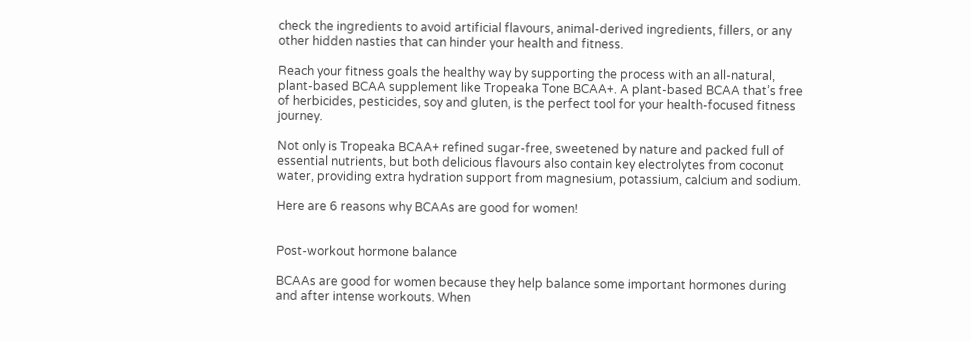check the ingredients to avoid artificial flavours, animal-derived ingredients, fillers, or any other hidden nasties that can hinder your health and fitness.

Reach your fitness goals the healthy way by supporting the process with an all-natural, plant-based BCAA supplement like Tropeaka Tone BCAA+. A plant-based BCAA that’s free of herbicides, pesticides, soy and gluten, is the perfect tool for your health-focused fitness journey.

Not only is Tropeaka BCAA+ refined sugar-free, sweetened by nature and packed full of essential nutrients, but both delicious flavours also contain key electrolytes from coconut water, providing extra hydration support from magnesium, potassium, calcium and sodium.

Here are 6 reasons why BCAAs are good for women!


Post-workout hormone balance

BCAAs are good for women because they help balance some important hormones during and after intense workouts. When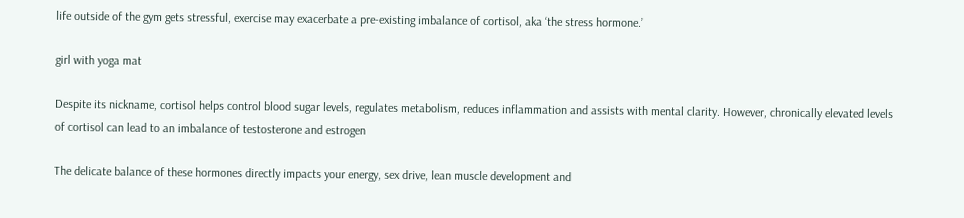life outside of the gym gets stressful, exercise may exacerbate a pre-existing imbalance of cortisol, aka ‘the stress hormone.’

girl with yoga mat

Despite its nickname, cortisol helps control blood sugar levels, regulates metabolism, reduces inflammation and assists with mental clarity. However, chronically elevated levels of cortisol can lead to an imbalance of testosterone and estrogen

The delicate balance of these hormones directly impacts your energy, sex drive, lean muscle development and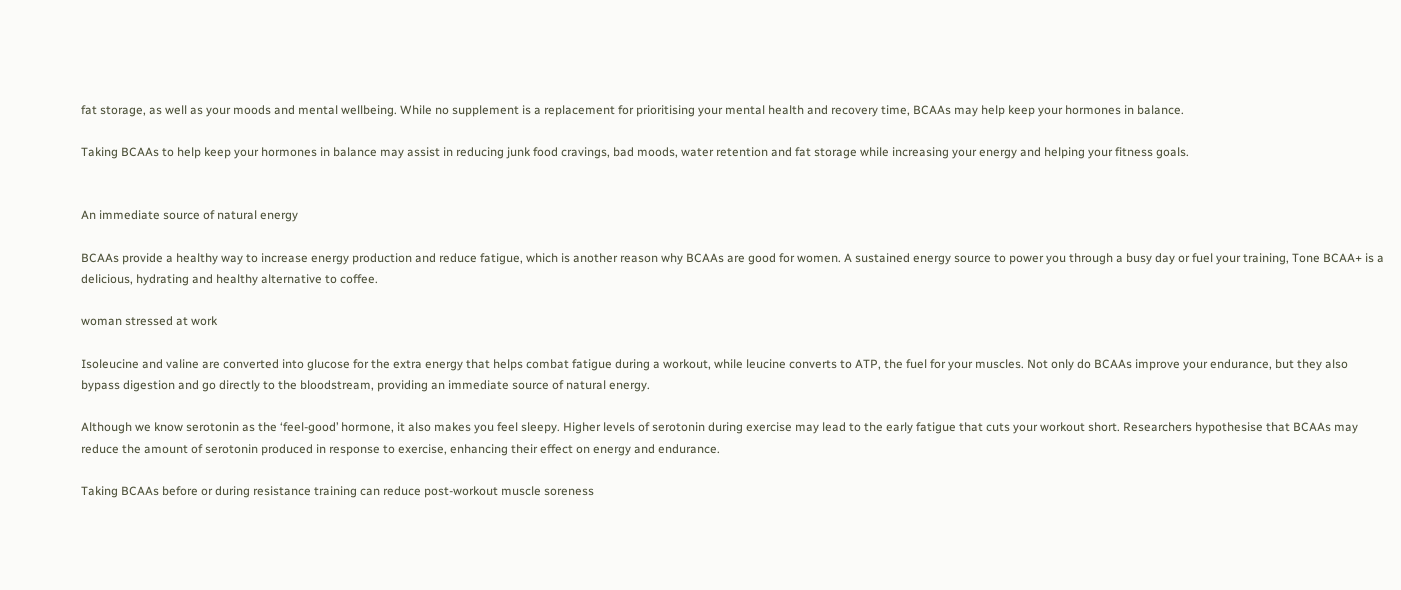fat storage, as well as your moods and mental wellbeing. While no supplement is a replacement for prioritising your mental health and recovery time, BCAAs may help keep your hormones in balance.

Taking BCAAs to help keep your hormones in balance may assist in reducing junk food cravings, bad moods, water retention and fat storage while increasing your energy and helping your fitness goals.


An immediate source of natural energy

BCAAs provide a healthy way to increase energy production and reduce fatigue, which is another reason why BCAAs are good for women. A sustained energy source to power you through a busy day or fuel your training, Tone BCAA+ is a delicious, hydrating and healthy alternative to coffee.

woman stressed at work

Isoleucine and valine are converted into glucose for the extra energy that helps combat fatigue during a workout, while leucine converts to ATP, the fuel for your muscles. Not only do BCAAs improve your endurance, but they also bypass digestion and go directly to the bloodstream, providing an immediate source of natural energy.

Although we know serotonin as the ‘feel-good’ hormone, it also makes you feel sleepy. Higher levels of serotonin during exercise may lead to the early fatigue that cuts your workout short. Researchers hypothesise that BCAAs may reduce the amount of serotonin produced in response to exercise, enhancing their effect on energy and endurance.

Taking BCAAs before or during resistance training can reduce post-workout muscle soreness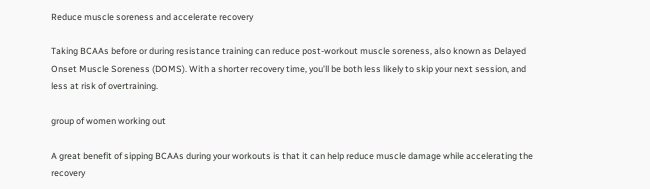Reduce muscle soreness and accelerate recovery

Taking BCAAs before or during resistance training can reduce post-workout muscle soreness, also known as Delayed Onset Muscle Soreness (DOMS). With a shorter recovery time, you’ll be both less likely to skip your next session, and less at risk of overtraining.

group of women working out

A great benefit of sipping BCAAs during your workouts is that it can help reduce muscle damage while accelerating the recovery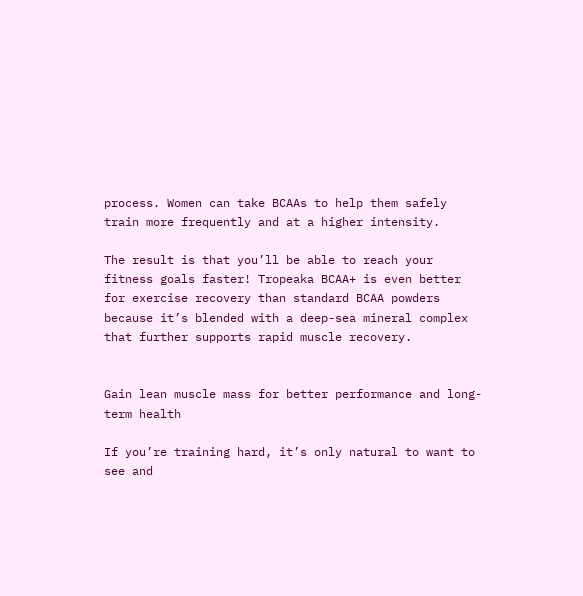process. Women can take BCAAs to help them safely train more frequently and at a higher intensity.

The result is that you’ll be able to reach your fitness goals faster! Tropeaka BCAA+ is even better for exercise recovery than standard BCAA powders because it’s blended with a deep-sea mineral complex that further supports rapid muscle recovery.


Gain lean muscle mass for better performance and long-term health

If you’re training hard, it’s only natural to want to see and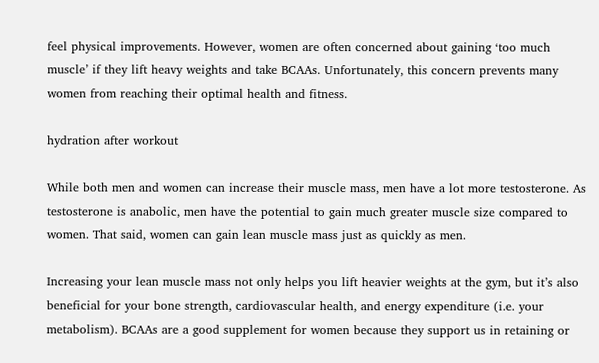feel physical improvements. However, women are often concerned about gaining ‘too much muscle’ if they lift heavy weights and take BCAAs. Unfortunately, this concern prevents many women from reaching their optimal health and fitness.

hydration after workout

While both men and women can increase their muscle mass, men have a lot more testosterone. As testosterone is anabolic, men have the potential to gain much greater muscle size compared to women. That said, women can gain lean muscle mass just as quickly as men.

Increasing your lean muscle mass not only helps you lift heavier weights at the gym, but it’s also beneficial for your bone strength, cardiovascular health, and energy expenditure (i.e. your metabolism). BCAAs are a good supplement for women because they support us in retaining or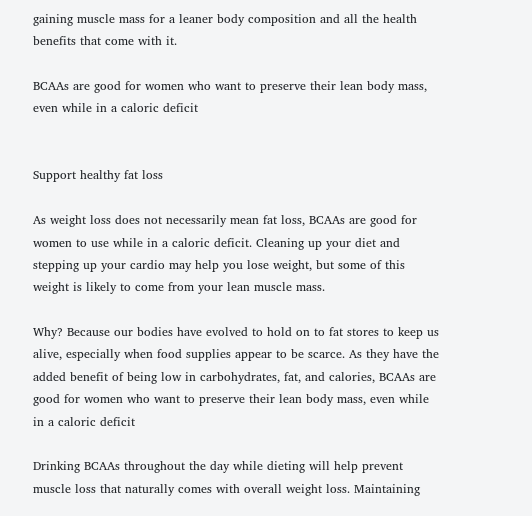gaining muscle mass for a leaner body composition and all the health benefits that come with it.

BCAAs are good for women who want to preserve their lean body mass, even while in a caloric deficit


Support healthy fat loss

As weight loss does not necessarily mean fat loss, BCAAs are good for women to use while in a caloric deficit. Cleaning up your diet and stepping up your cardio may help you lose weight, but some of this weight is likely to come from your lean muscle mass.

Why? Because our bodies have evolved to hold on to fat stores to keep us alive, especially when food supplies appear to be scarce. As they have the added benefit of being low in carbohydrates, fat, and calories, BCAAs are good for women who want to preserve their lean body mass, even while in a caloric deficit

Drinking BCAAs throughout the day while dieting will help prevent muscle loss that naturally comes with overall weight loss. Maintaining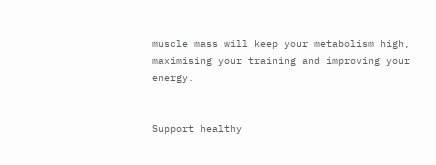muscle mass will keep your metabolism high, maximising your training and improving your energy.


Support healthy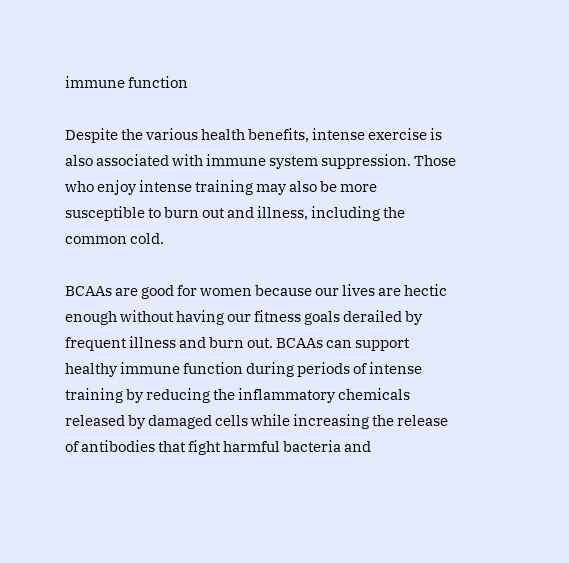immune function

Despite the various health benefits, intense exercise is also associated with immune system suppression. Those who enjoy intense training may also be more susceptible to burn out and illness, including the common cold.

BCAAs are good for women because our lives are hectic enough without having our fitness goals derailed by frequent illness and burn out. BCAAs can support healthy immune function during periods of intense training by reducing the inflammatory chemicals released by damaged cells while increasing the release of antibodies that fight harmful bacteria and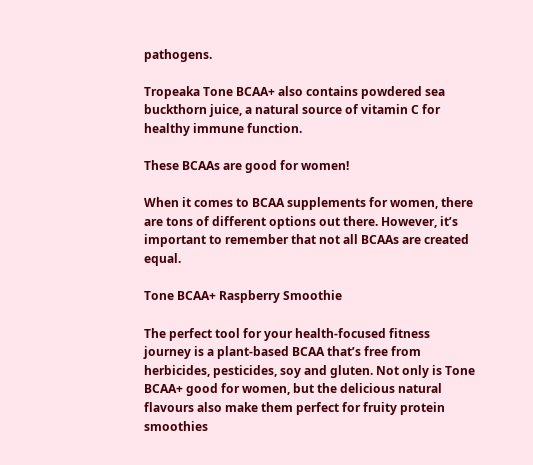pathogens.

Tropeaka Tone BCAA+ also contains powdered sea buckthorn juice, a natural source of vitamin C for healthy immune function.

These BCAAs are good for women!

When it comes to BCAA supplements for women, there are tons of different options out there. However, it’s important to remember that not all BCAAs are created equal.

Tone BCAA+ Raspberry Smoothie

The perfect tool for your health-focused fitness journey is a plant-based BCAA that’s free from herbicides, pesticides, soy and gluten. Not only is Tone BCAA+ good for women, but the delicious natural flavours also make them perfect for fruity protein smoothies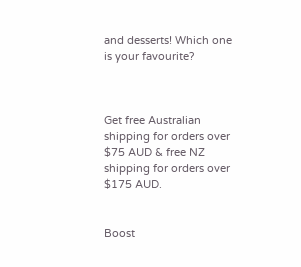and desserts! Which one is your favourite?



Get free Australian shipping for orders over $75 AUD & free NZ shipping for orders over $175 AUD.


Boost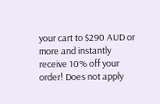your cart to $290 AUD or more and instantly receive 10% off your order! Does not apply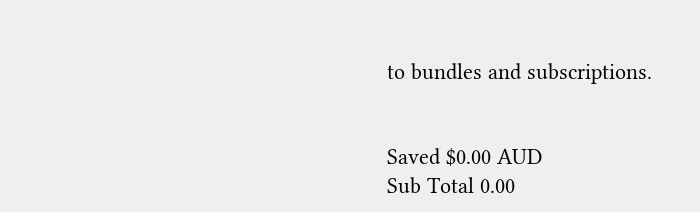to bundles and subscriptions.


Saved $0.00 AUD
Sub Total 0.00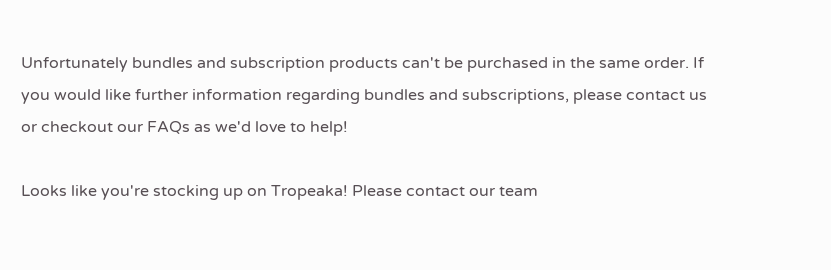Unfortunately bundles and subscription products can't be purchased in the same order. If you would like further information regarding bundles and subscriptions, please contact us or checkout our FAQs as we'd love to help!

Looks like you're stocking up on Tropeaka! Please contact our team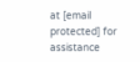at [email protected] for assistance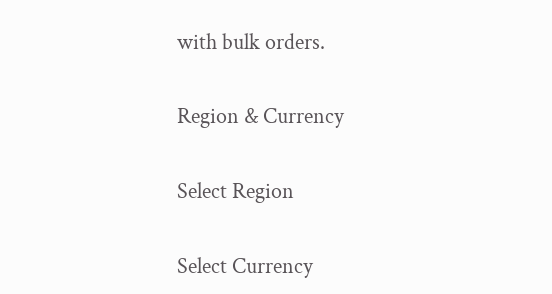with bulk orders.

Region & Currency

Select Region

Select Currency